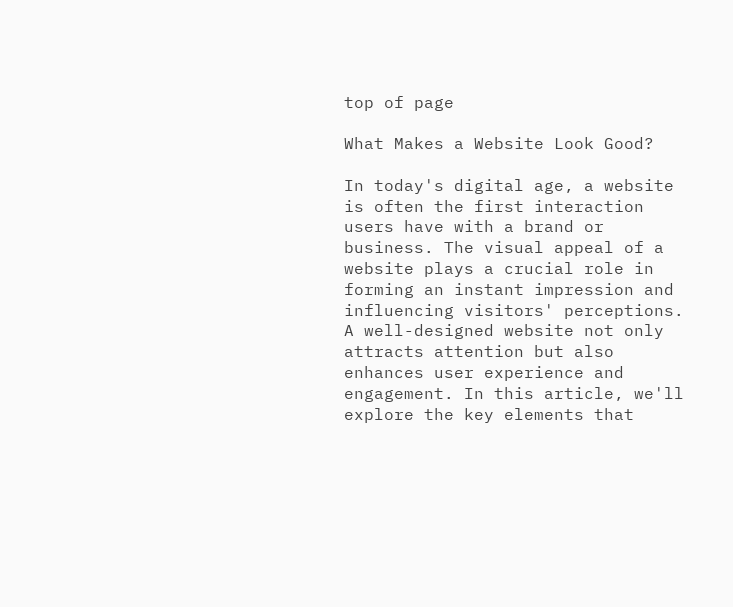top of page

What Makes a Website Look Good?

In today's digital age, a website is often the first interaction users have with a brand or business. The visual appeal of a website plays a crucial role in forming an instant impression and influencing visitors' perceptions. A well-designed website not only attracts attention but also enhances user experience and engagement. In this article, we'll explore the key elements that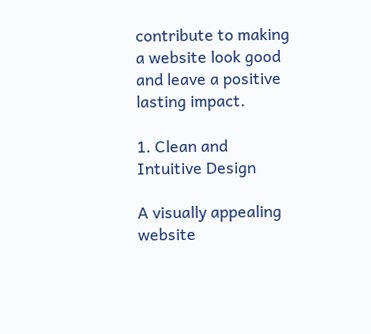contribute to making a website look good and leave a positive lasting impact.

1. Clean and Intuitive Design

A visually appealing website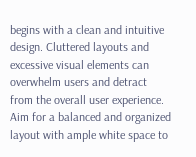begins with a clean and intuitive design. Cluttered layouts and excessive visual elements can overwhelm users and detract from the overall user experience. Aim for a balanced and organized layout with ample white space to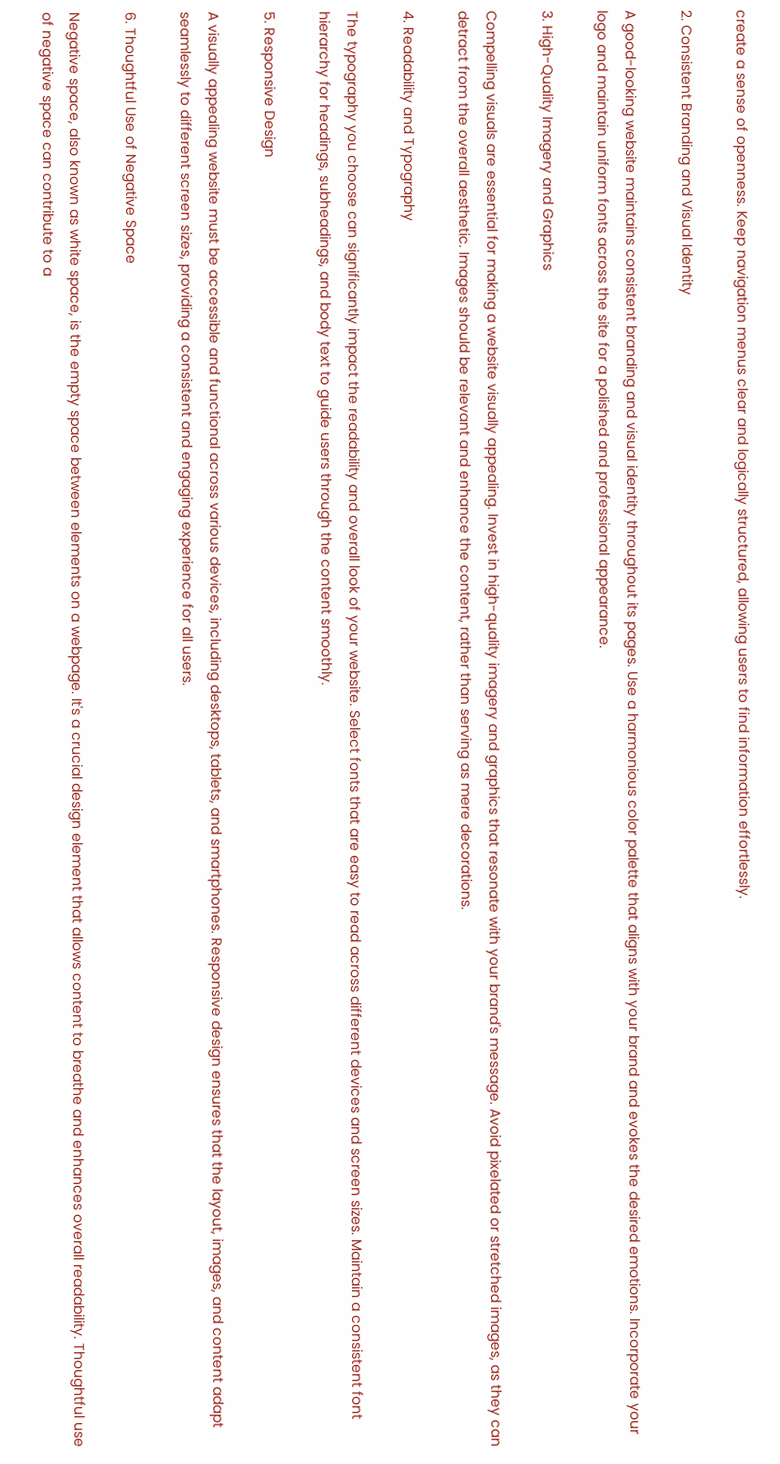create a sense of openness. Keep navigation menus clear and logically structured, allowing users to find information effortlessly.

2. Consistent Branding and Visual Identity

A good-looking website maintains consistent branding and visual identity throughout its pages. Use a harmonious color palette that aligns with your brand and evokes the desired emotions. Incorporate your logo and maintain uniform fonts across the site for a polished and professional appearance.

3. High-Quality Imagery and Graphics

Compelling visuals are essential for making a website visually appealing. Invest in high-quality imagery and graphics that resonate with your brand's message. Avoid pixelated or stretched images, as they can detract from the overall aesthetic. Images should be relevant and enhance the content, rather than serving as mere decorations.

4. Readability and Typography

The typography you choose can significantly impact the readability and overall look of your website. Select fonts that are easy to read across different devices and screen sizes. Maintain a consistent font hierarchy for headings, subheadings, and body text to guide users through the content smoothly.

5. Responsive Design

A visually appealing website must be accessible and functional across various devices, including desktops, tablets, and smartphones. Responsive design ensures that the layout, images, and content adapt seamlessly to different screen sizes, providing a consistent and engaging experience for all users.

6. Thoughtful Use of Negative Space

Negative space, also known as white space, is the empty space between elements on a webpage. It's a crucial design element that allows content to breathe and enhances overall readability. Thoughtful use of negative space can contribute to a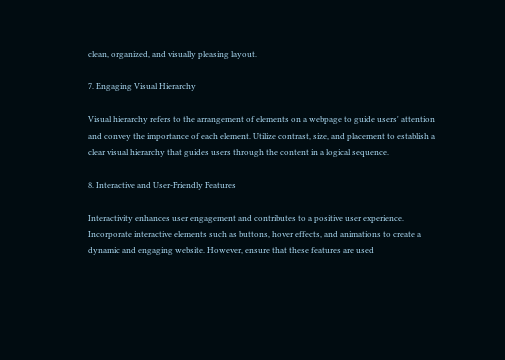clean, organized, and visually pleasing layout.

7. Engaging Visual Hierarchy

Visual hierarchy refers to the arrangement of elements on a webpage to guide users' attention and convey the importance of each element. Utilize contrast, size, and placement to establish a clear visual hierarchy that guides users through the content in a logical sequence.

8. Interactive and User-Friendly Features

Interactivity enhances user engagement and contributes to a positive user experience. Incorporate interactive elements such as buttons, hover effects, and animations to create a dynamic and engaging website. However, ensure that these features are used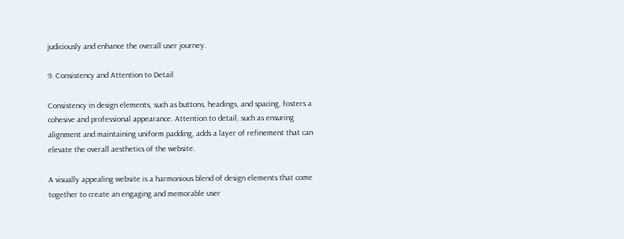judiciously and enhance the overall user journey.

9. Consistency and Attention to Detail

Consistency in design elements, such as buttons, headings, and spacing, fosters a cohesive and professional appearance. Attention to detail, such as ensuring alignment and maintaining uniform padding, adds a layer of refinement that can elevate the overall aesthetics of the website.

A visually appealing website is a harmonious blend of design elements that come together to create an engaging and memorable user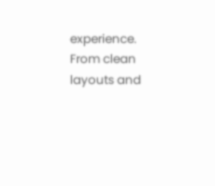experience. From clean layouts and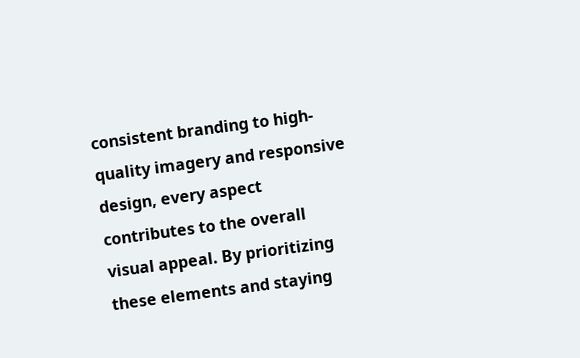consistent branding to high-quality imagery and responsive design, every aspect contributes to the overall visual appeal. By prioritizing these elements and staying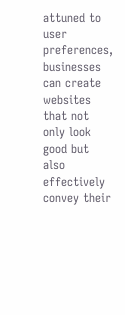attuned to user preferences, businesses can create websites that not only look good but also effectively convey their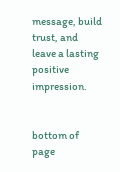message, build trust, and leave a lasting positive impression.


bottom of page